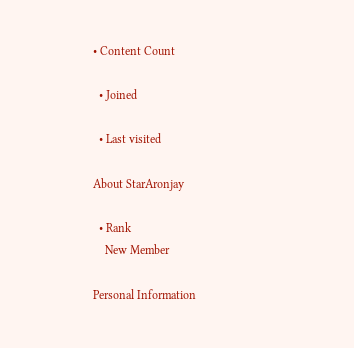• Content Count

  • Joined

  • Last visited

About StarAronjay

  • Rank
    New Member

Personal Information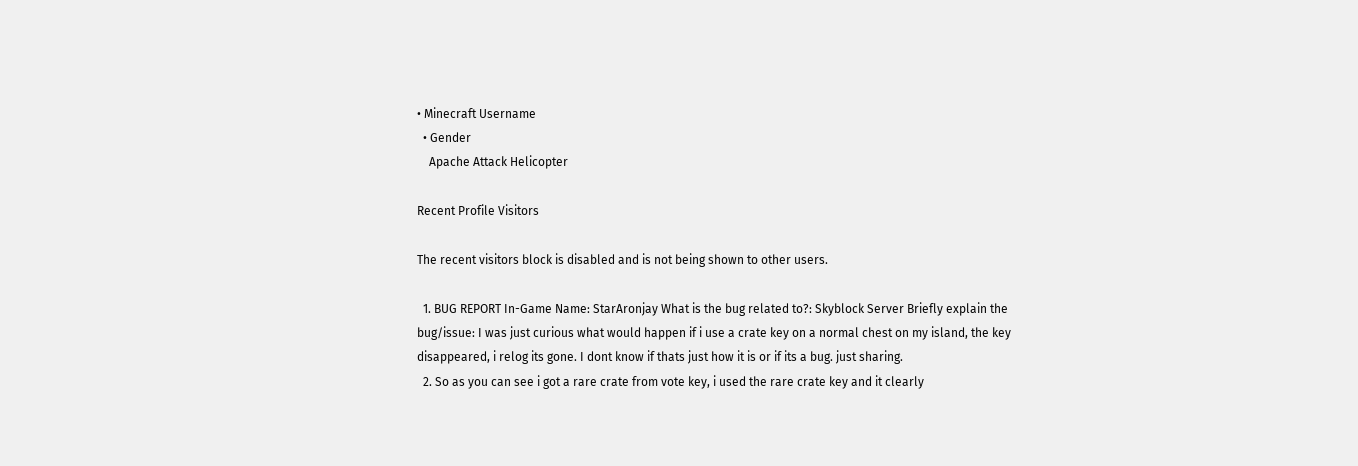• Minecraft Username
  • Gender
    Apache Attack Helicopter

Recent Profile Visitors

The recent visitors block is disabled and is not being shown to other users.

  1. BUG REPORT In-Game Name: StarAronjay What is the bug related to?: Skyblock Server Briefly explain the bug/issue: I was just curious what would happen if i use a crate key on a normal chest on my island, the key disappeared, i relog its gone. I dont know if thats just how it is or if its a bug. just sharing.
  2. So as you can see i got a rare crate from vote key, i used the rare crate key and it clearly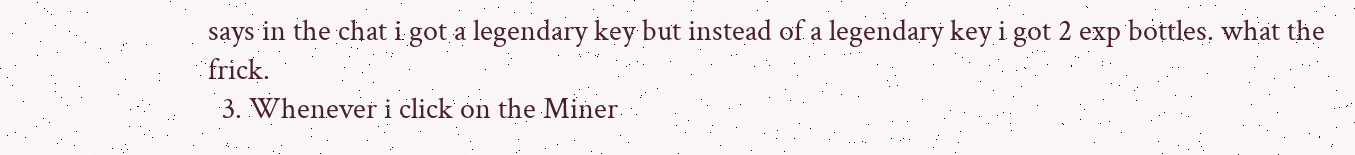says in the chat i got a legendary key but instead of a legendary key i got 2 exp bottles. what the frick.
  3. Whenever i click on the Miner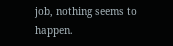job, nothing seems to happen.